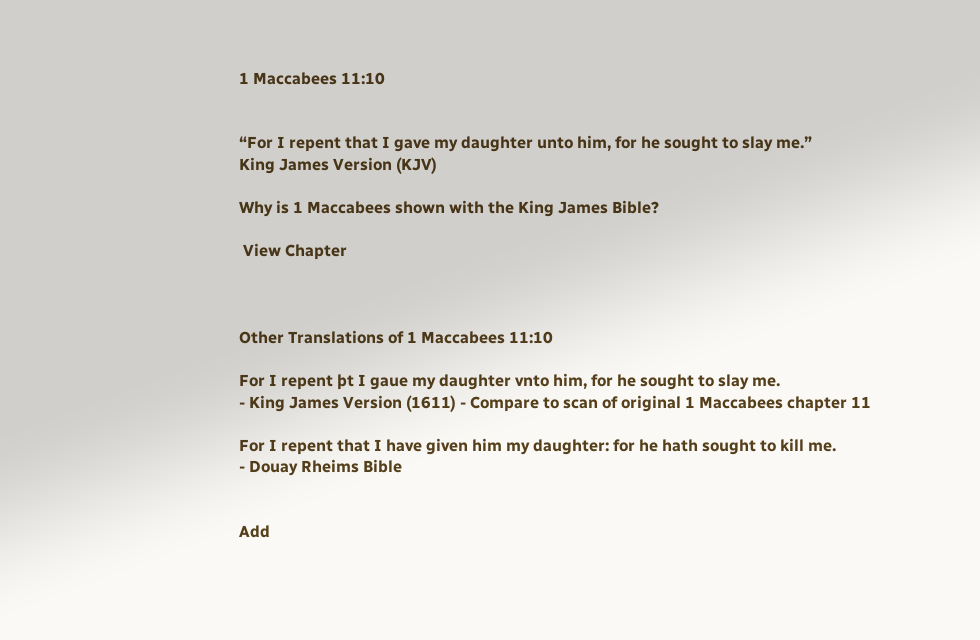1 Maccabees 11:10


“For I repent that I gave my daughter unto him, for he sought to slay me.”
King James Version (KJV)

Why is 1 Maccabees shown with the King James Bible?

 View Chapter



Other Translations of 1 Maccabees 11:10

For I repent þt I gaue my daughter vnto him, for he sought to slay me.
- King James Version (1611) - Compare to scan of original 1 Maccabees chapter 11

For I repent that I have given him my daughter: for he hath sought to kill me.
- Douay Rheims Bible


Add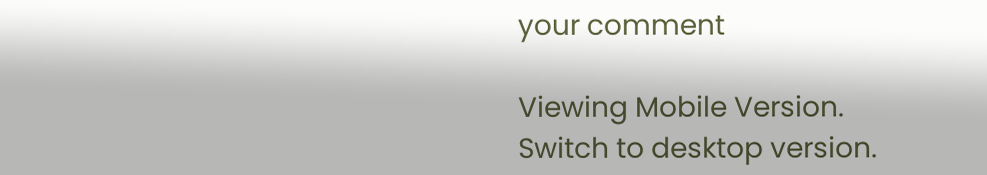your comment

Viewing Mobile Version.
Switch to desktop version.